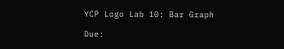YCP Logo Lab 10: Bar Graph

Due: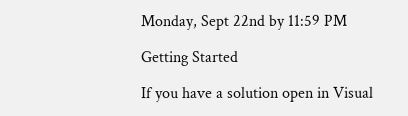Monday, Sept 22nd by 11:59 PM

Getting Started

If you have a solution open in Visual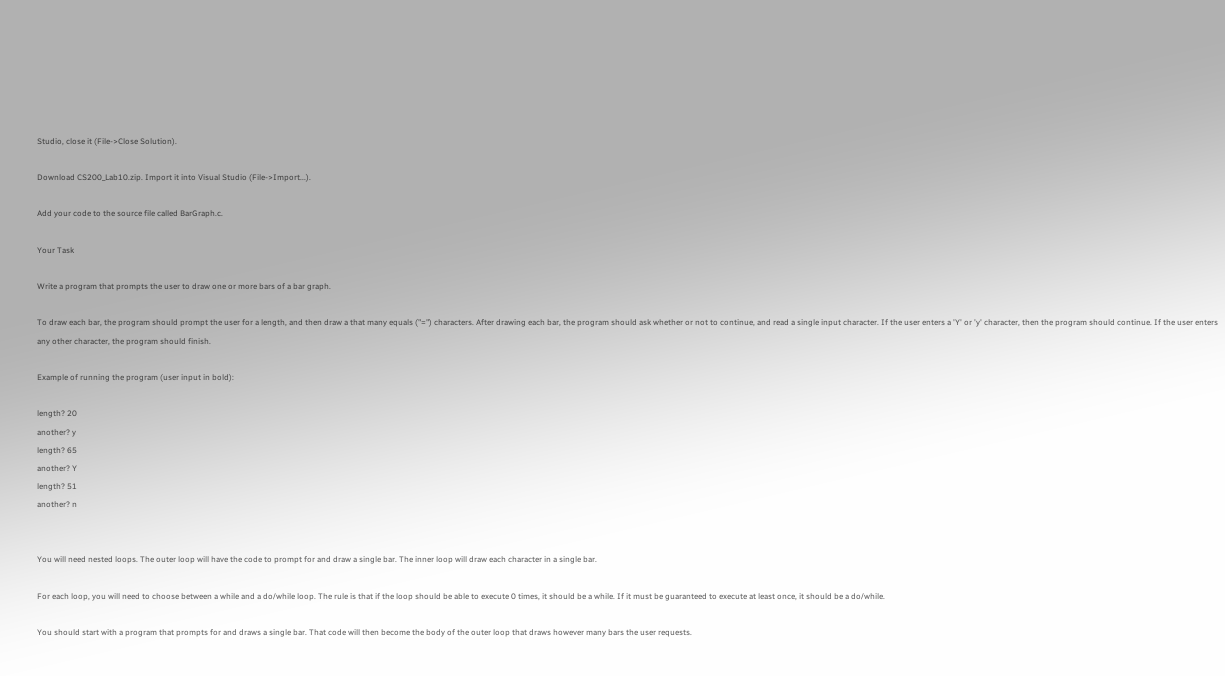Studio, close it (File->Close Solution).

Download CS200_Lab10.zip. Import it into Visual Studio (File->Import...).

Add your code to the source file called BarGraph.c.

Your Task

Write a program that prompts the user to draw one or more bars of a bar graph.

To draw each bar, the program should prompt the user for a length, and then draw a that many equals ("=") characters. After drawing each bar, the program should ask whether or not to continue, and read a single input character. If the user enters a 'Y' or 'y' character, then the program should continue. If the user enters any other character, the program should finish.

Example of running the program (user input in bold):

length? 20
another? y
length? 65
another? Y
length? 51
another? n


You will need nested loops. The outer loop will have the code to prompt for and draw a single bar. The inner loop will draw each character in a single bar.

For each loop, you will need to choose between a while and a do/while loop. The rule is that if the loop should be able to execute 0 times, it should be a while. If it must be guaranteed to execute at least once, it should be a do/while.

You should start with a program that prompts for and draws a single bar. That code will then become the body of the outer loop that draws however many bars the user requests.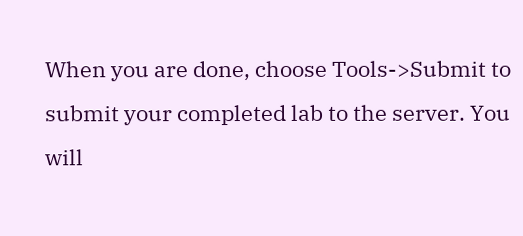When you are done, choose Tools->Submit to submit your completed lab to the server. You will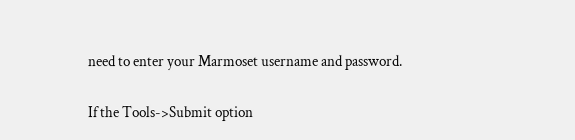need to enter your Marmoset username and password.

If the Tools->Submit option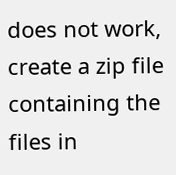does not work, create a zip file containing the files in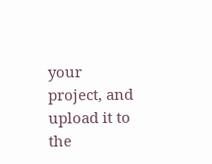your project, and upload it to the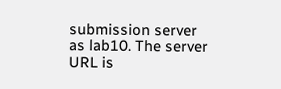submission server as lab10. The server URL is